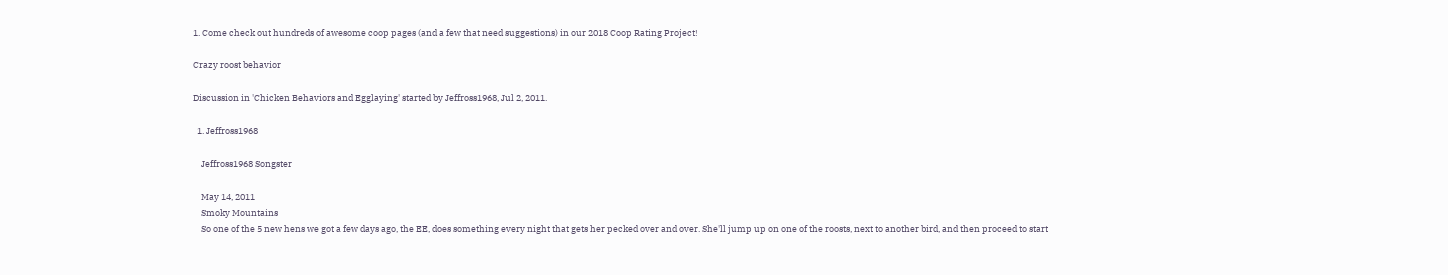1. Come check out hundreds of awesome coop pages (and a few that need suggestions) in our 2018 Coop Rating Project!

Crazy roost behavior

Discussion in 'Chicken Behaviors and Egglaying' started by Jeffross1968, Jul 2, 2011.

  1. Jeffross1968

    Jeffross1968 Songster

    May 14, 2011
    Smoky Mountains
    So one of the 5 new hens we got a few days ago, the EE, does something every night that gets her pecked over and over. She'll jump up on one of the roosts, next to another bird, and then proceed to start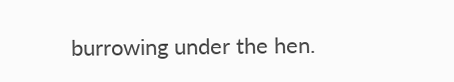burrowing under the hen.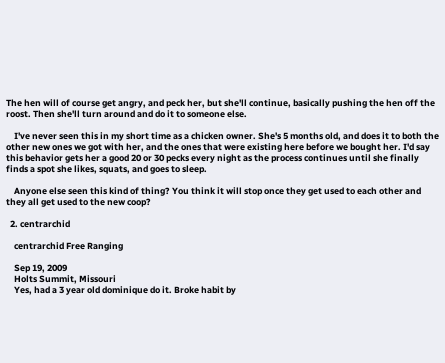The hen will of course get angry, and peck her, but she'll continue, basically pushing the hen off the roost. Then she'll turn around and do it to someone else.

    I've never seen this in my short time as a chicken owner. She's 5 months old, and does it to both the other new ones we got with her, and the ones that were existing here before we bought her. I'd say this behavior gets her a good 20 or 30 pecks every night as the process continues until she finally finds a spot she likes, squats, and goes to sleep.

    Anyone else seen this kind of thing? You think it will stop once they get used to each other and they all get used to the new coop?

  2. centrarchid

    centrarchid Free Ranging

    Sep 19, 2009
    Holts Summit, Missouri
    Yes, had a 3 year old dominique do it. Broke habit by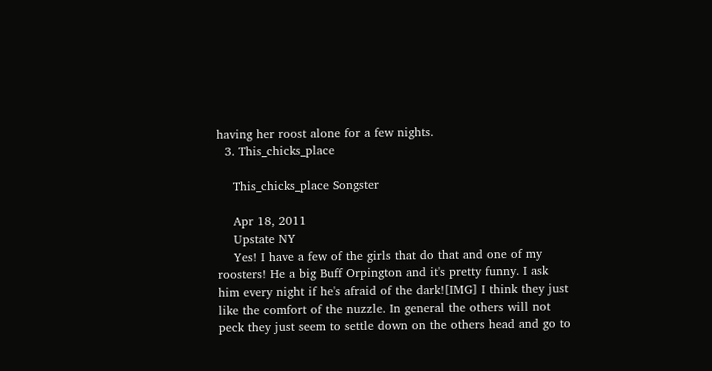having her roost alone for a few nights.
  3. This_chicks_place

    This_chicks_place Songster

    Apr 18, 2011
    Upstate NY
    Yes! I have a few of the girls that do that and one of my roosters! He a big Buff Orpington and it's pretty funny. I ask him every night if he's afraid of the dark![IMG] I think they just like the comfort of the nuzzle. In general the others will not peck they just seem to settle down on the others head and go to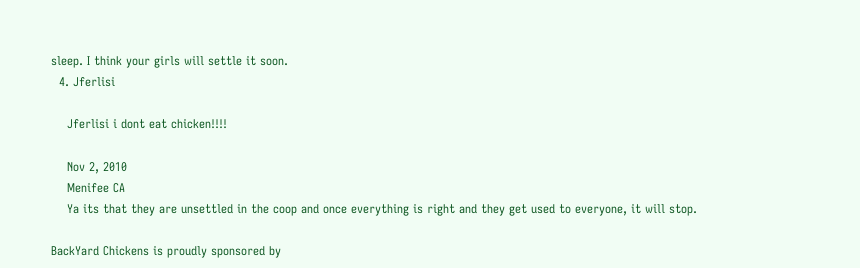sleep. I think your girls will settle it soon.
  4. Jferlisi

    Jferlisi i dont eat chicken!!!!

    Nov 2, 2010
    Menifee CA
    Ya its that they are unsettled in the coop and once everything is right and they get used to everyone, it will stop.

BackYard Chickens is proudly sponsored by